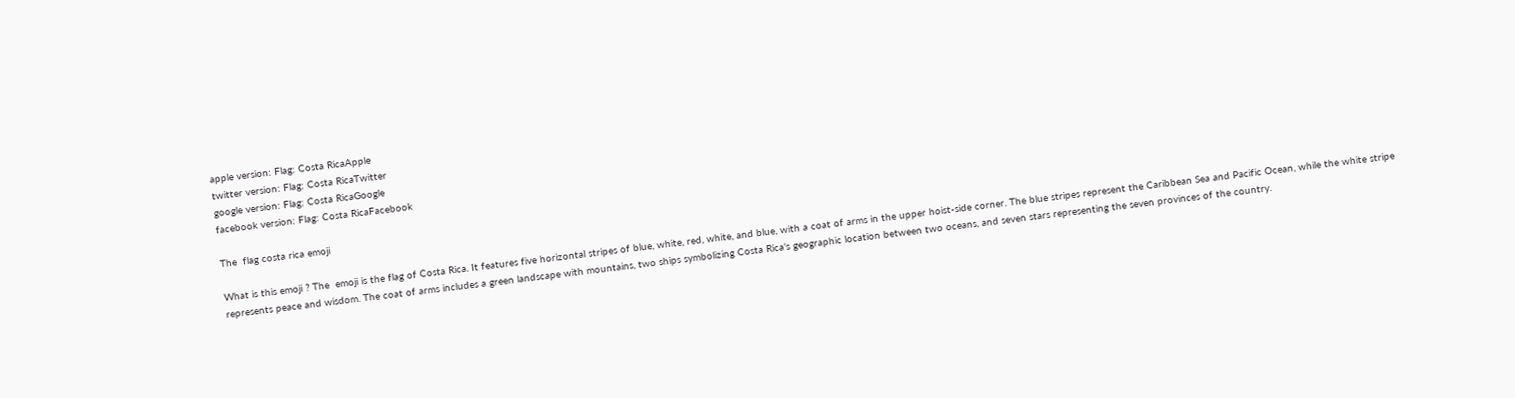apple version: Flag: Costa RicaApple
twitter version: Flag: Costa RicaTwitter
google version: Flag: Costa RicaGoogle
facebook version: Flag: Costa RicaFacebook

The  flag costa rica emoji

What is this emoji ? The  emoji is the flag of Costa Rica. It features five horizontal stripes of blue, white, red, white, and blue, with a coat of arms in the upper hoist-side corner. The blue stripes represent the Caribbean Sea and Pacific Ocean, while the white stripe represents peace and wisdom. The coat of arms includes a green landscape with mountains, two ships symbolizing Costa Rica's geographic location between two oceans, and seven stars representing the seven provinces of the country.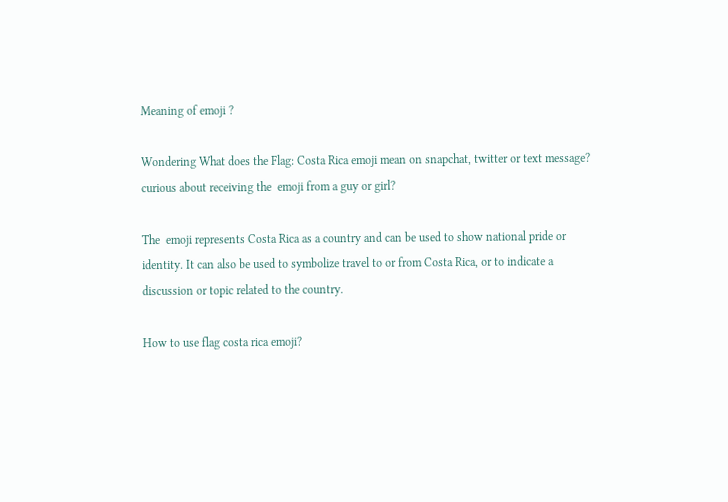Meaning of emoji ?

Wondering What does the Flag: Costa Rica emoji mean on snapchat, twitter or text message? curious about receiving the  emoji from a guy or girl?

The  emoji represents Costa Rica as a country and can be used to show national pride or identity. It can also be used to symbolize travel to or from Costa Rica, or to indicate a discussion or topic related to the country.

How to use flag costa rica emoji?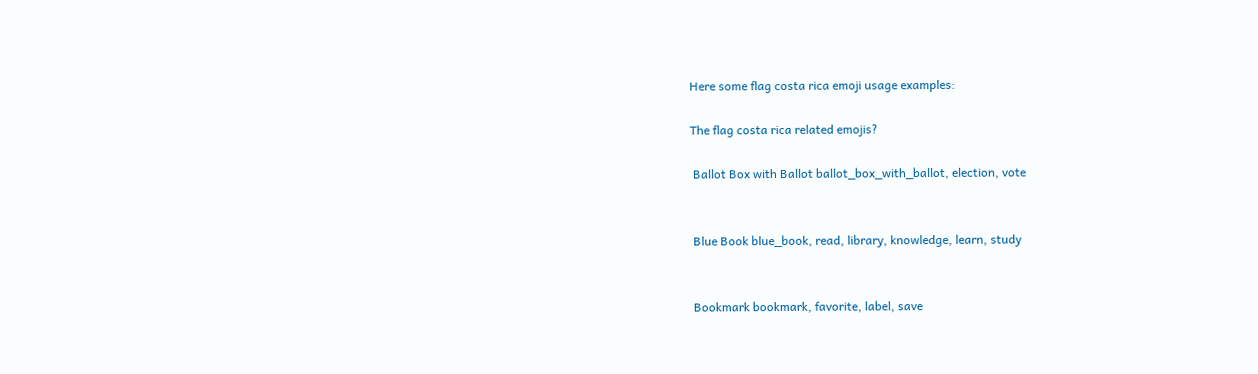Here some flag costa rica emoji usage examples:

The flag costa rica related emojis?

 Ballot Box with Ballot ballot_box_with_ballot, election, vote


 Blue Book blue_book, read, library, knowledge, learn, study


 Bookmark bookmark, favorite, label, save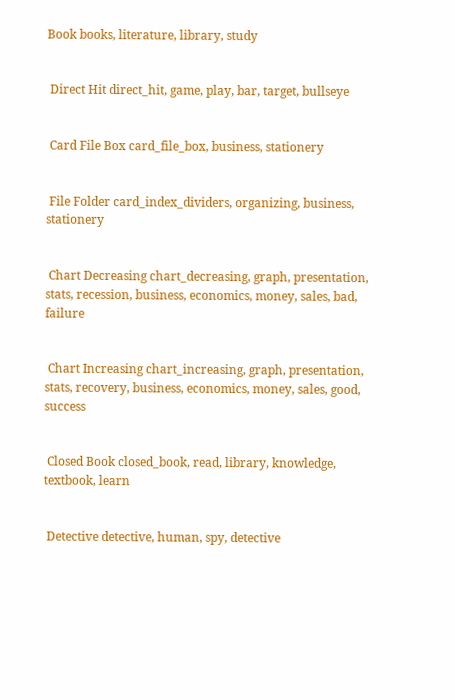Book books, literature, library, study


 Direct Hit direct_hit, game, play, bar, target, bullseye


 Card File Box card_file_box, business, stationery


 File Folder card_index_dividers, organizing, business, stationery


 Chart Decreasing chart_decreasing, graph, presentation, stats, recession, business, economics, money, sales, bad, failure


 Chart Increasing chart_increasing, graph, presentation, stats, recovery, business, economics, money, sales, good, success


 Closed Book closed_book, read, library, knowledge, textbook, learn


 Detective detective, human, spy, detective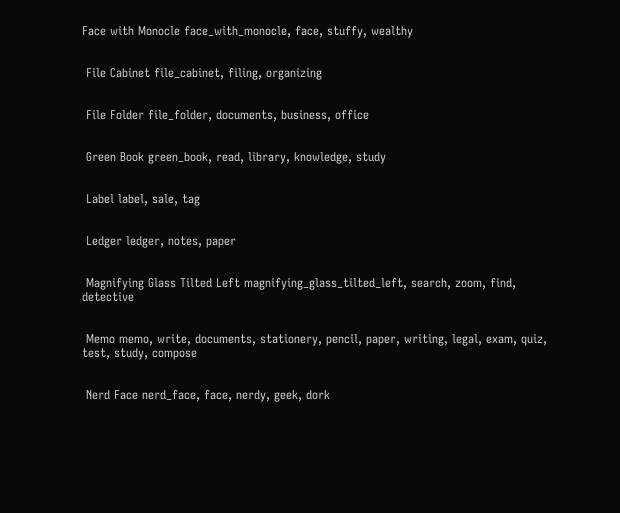Face with Monocle face_with_monocle, face, stuffy, wealthy


 File Cabinet file_cabinet, filing, organizing


 File Folder file_folder, documents, business, office


 Green Book green_book, read, library, knowledge, study


 Label label, sale, tag


 Ledger ledger, notes, paper


 Magnifying Glass Tilted Left magnifying_glass_tilted_left, search, zoom, find, detective


 Memo memo, write, documents, stationery, pencil, paper, writing, legal, exam, quiz, test, study, compose


 Nerd Face nerd_face, face, nerdy, geek, dork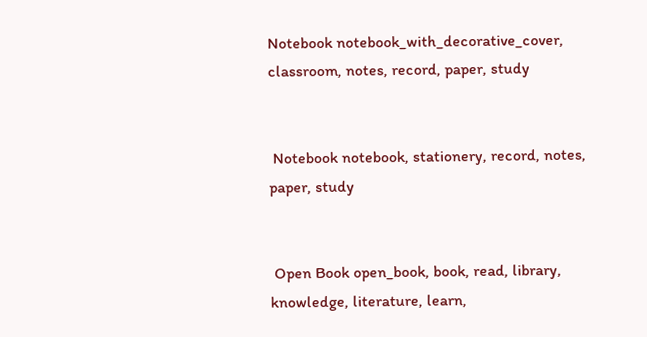Notebook notebook_with_decorative_cover, classroom, notes, record, paper, study


 Notebook notebook, stationery, record, notes, paper, study


 Open Book open_book, book, read, library, knowledge, literature, learn,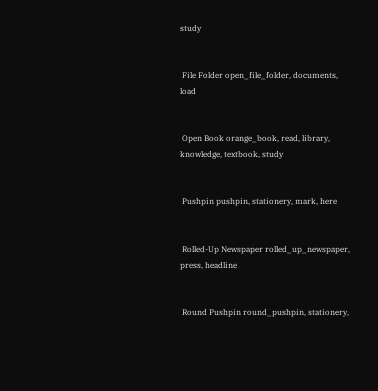study


 File Folder open_file_folder, documents, load


 Open Book orange_book, read, library, knowledge, textbook, study


 Pushpin pushpin, stationery, mark, here


 Rolled-Up Newspaper rolled_up_newspaper, press, headline


 Round Pushpin round_pushpin, stationery,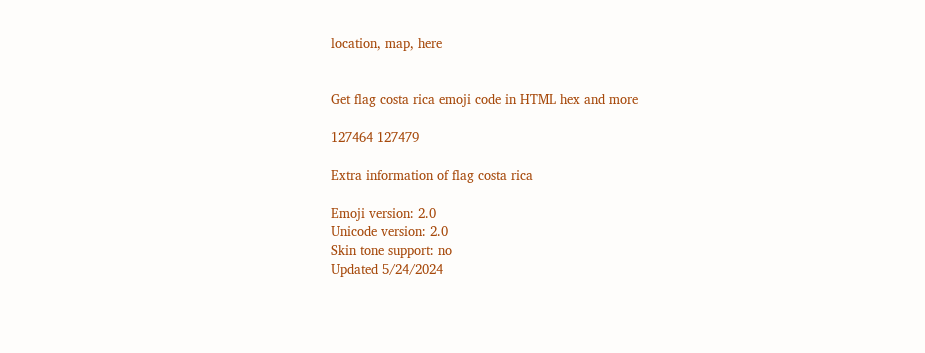location, map, here


Get flag costa rica emoji code in HTML hex and more

127464 127479

Extra information of flag costa rica

Emoji version: 2.0
Unicode version: 2.0
Skin tone support: no
Updated 5/24/2024